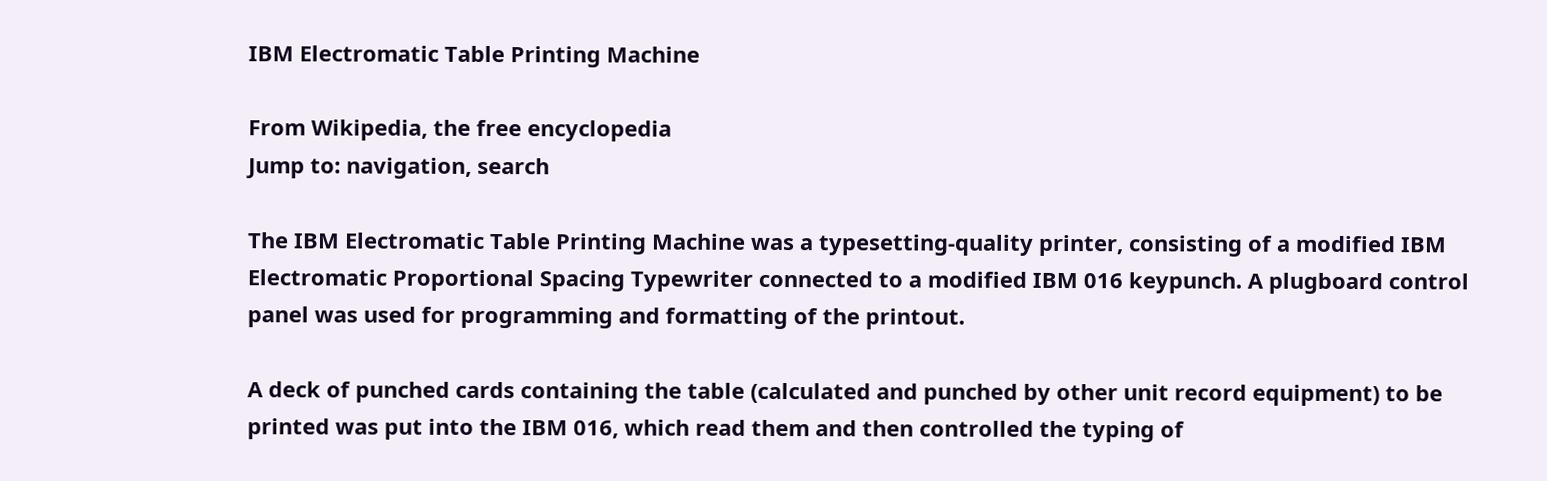IBM Electromatic Table Printing Machine

From Wikipedia, the free encyclopedia
Jump to: navigation, search

The IBM Electromatic Table Printing Machine was a typesetting-quality printer, consisting of a modified IBM Electromatic Proportional Spacing Typewriter connected to a modified IBM 016 keypunch. A plugboard control panel was used for programming and formatting of the printout.

A deck of punched cards containing the table (calculated and punched by other unit record equipment) to be printed was put into the IBM 016, which read them and then controlled the typing of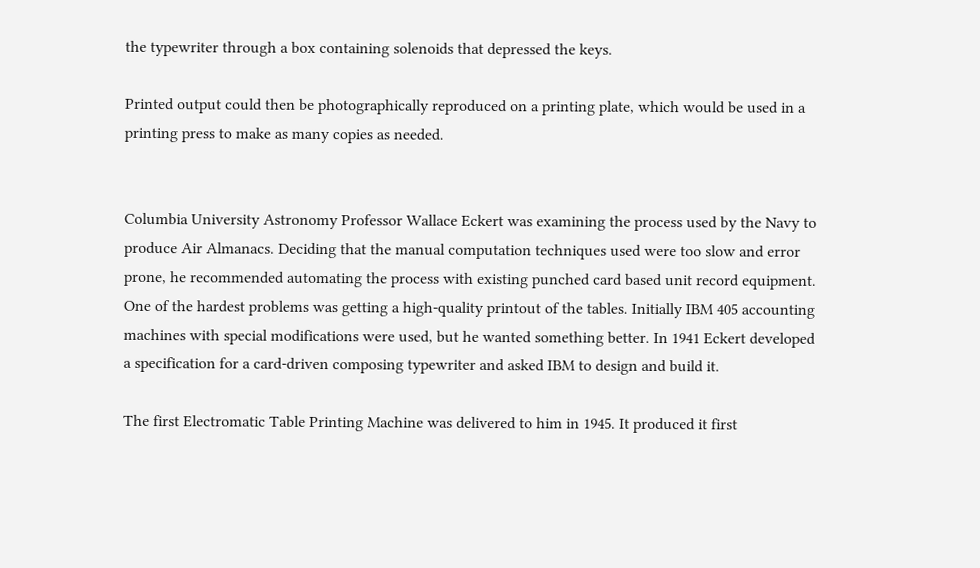the typewriter through a box containing solenoids that depressed the keys.

Printed output could then be photographically reproduced on a printing plate, which would be used in a printing press to make as many copies as needed.


Columbia University Astronomy Professor Wallace Eckert was examining the process used by the Navy to produce Air Almanacs. Deciding that the manual computation techniques used were too slow and error prone, he recommended automating the process with existing punched card based unit record equipment. One of the hardest problems was getting a high-quality printout of the tables. Initially IBM 405 accounting machines with special modifications were used, but he wanted something better. In 1941 Eckert developed a specification for a card-driven composing typewriter and asked IBM to design and build it.

The first Electromatic Table Printing Machine was delivered to him in 1945. It produced it first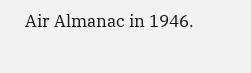Air Almanac in 1946.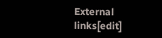External links[edit]